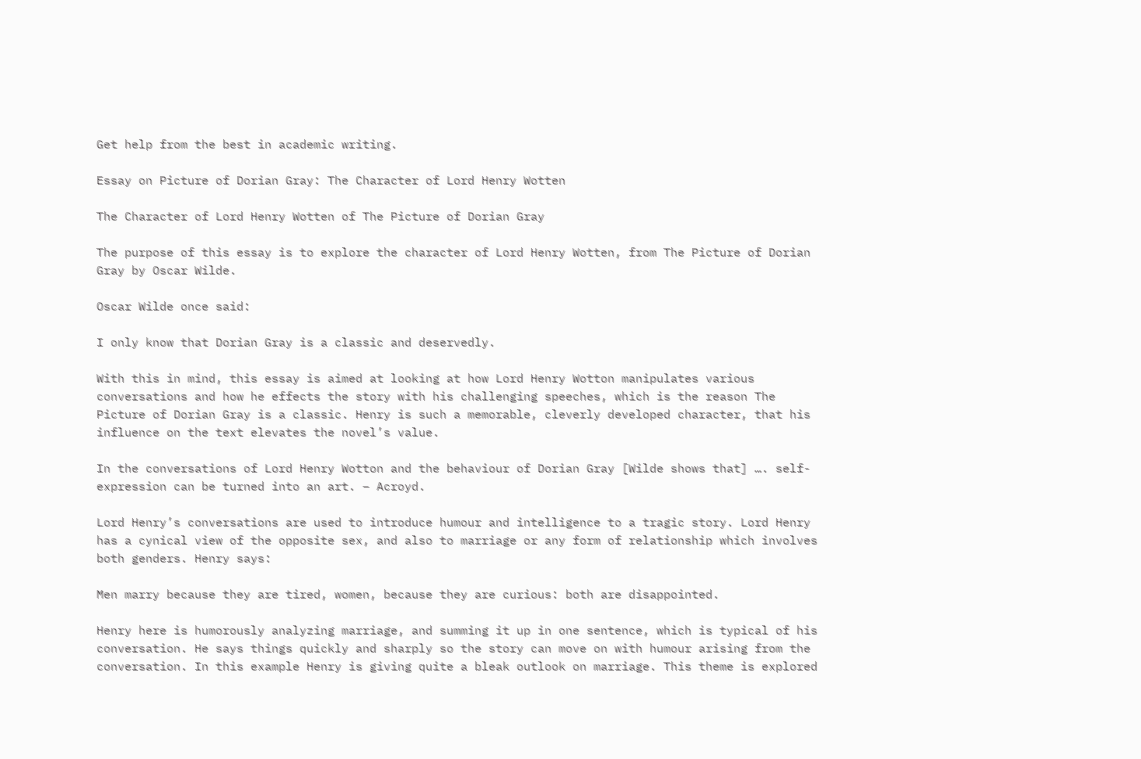Get help from the best in academic writing.

Essay on Picture of Dorian Gray: The Character of Lord Henry Wotten

The Character of Lord Henry Wotten of The Picture of Dorian Gray

The purpose of this essay is to explore the character of Lord Henry Wotten, from The Picture of Dorian Gray by Oscar Wilde.

Oscar Wilde once said:

I only know that Dorian Gray is a classic and deservedly.

With this in mind, this essay is aimed at looking at how Lord Henry Wotton manipulates various conversations and how he effects the story with his challenging speeches, which is the reason The Picture of Dorian Gray is a classic. Henry is such a memorable, cleverly developed character, that his influence on the text elevates the novel’s value.

In the conversations of Lord Henry Wotton and the behaviour of Dorian Gray [Wilde shows that] …. self-expression can be turned into an art. – Acroyd.

Lord Henry’s conversations are used to introduce humour and intelligence to a tragic story. Lord Henry has a cynical view of the opposite sex, and also to marriage or any form of relationship which involves both genders. Henry says:

Men marry because they are tired, women, because they are curious: both are disappointed.

Henry here is humorously analyzing marriage, and summing it up in one sentence, which is typical of his conversation. He says things quickly and sharply so the story can move on with humour arising from the conversation. In this example Henry is giving quite a bleak outlook on marriage. This theme is explored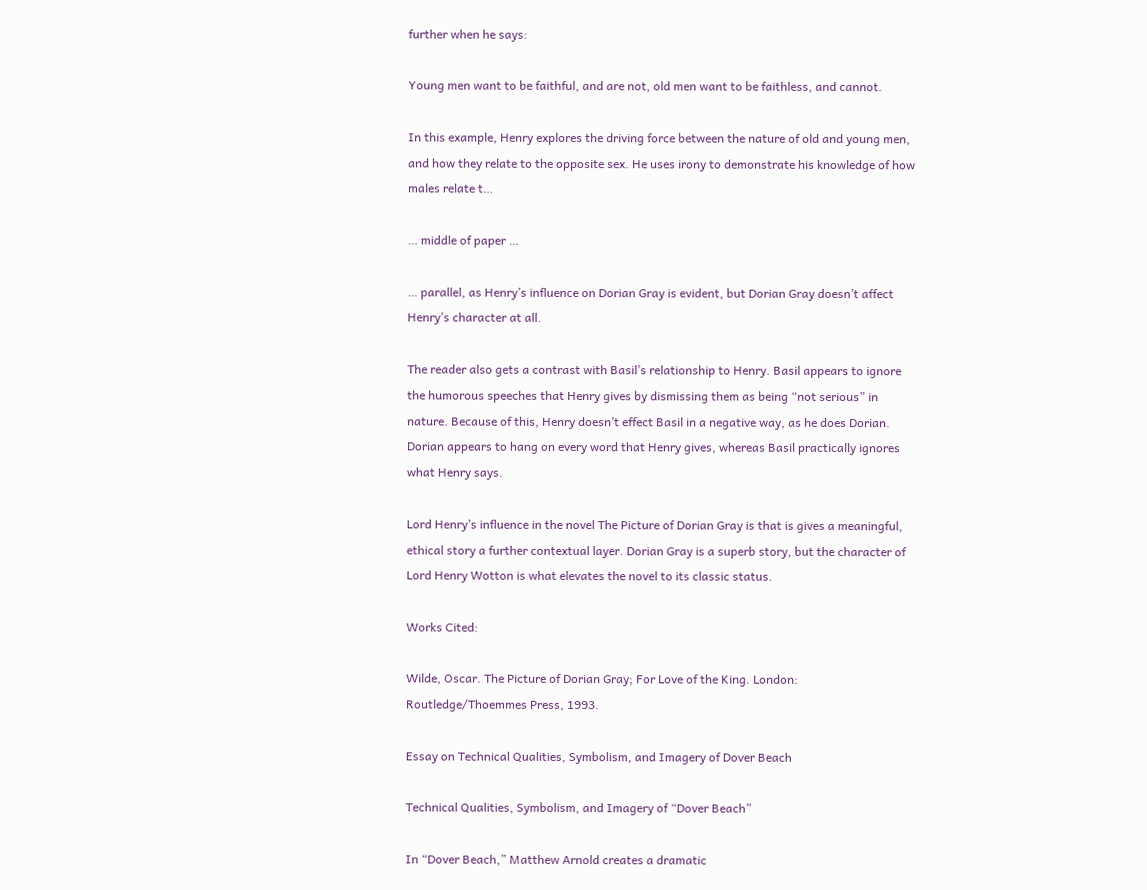further when he says:

Young men want to be faithful, and are not, old men want to be faithless, and cannot.

In this example, Henry explores the driving force between the nature of old and young men, and how they relate to the opposite sex. He uses irony to demonstrate his knowledge of how males relate t…

… middle of paper …

… parallel, as Henry’s influence on Dorian Gray is evident, but Dorian Gray doesn’t affect Henry’s character at all.

The reader also gets a contrast with Basil’s relationship to Henry. Basil appears to ignore the humorous speeches that Henry gives by dismissing them as being “not serious” in nature. Because of this, Henry doesn’t effect Basil in a negative way, as he does Dorian. Dorian appears to hang on every word that Henry gives, whereas Basil practically ignores what Henry says.

Lord Henry’s influence in the novel The Picture of Dorian Gray is that is gives a meaningful, ethical story a further contextual layer. Dorian Gray is a superb story, but the character of Lord Henry Wotton is what elevates the novel to its classic status.

Works Cited:

Wilde, Oscar. The Picture of Dorian Gray; For Love of the King. London: Routledge/Thoemmes Press, 1993.

Essay on Technical Qualities, Symbolism, and Imagery of Dover Beach

Technical Qualities, Symbolism, and Imagery of “Dover Beach”

In “Dover Beach,” Matthew Arnold creates a dramatic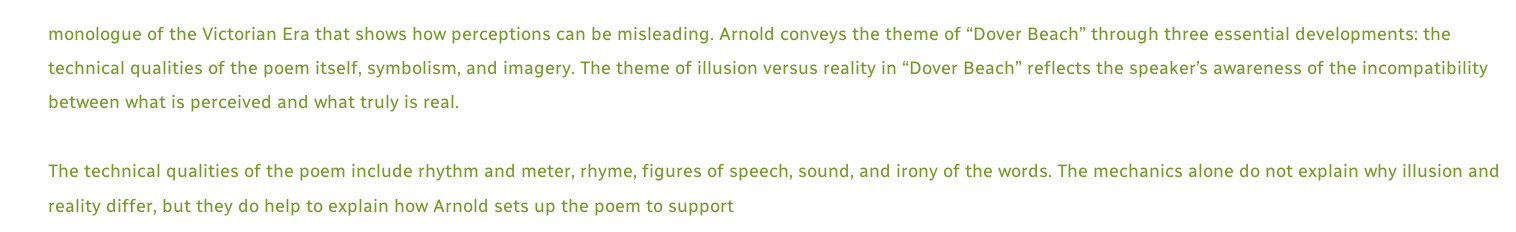monologue of the Victorian Era that shows how perceptions can be misleading. Arnold conveys the theme of “Dover Beach” through three essential developments: the technical qualities of the poem itself, symbolism, and imagery. The theme of illusion versus reality in “Dover Beach” reflects the speaker’s awareness of the incompatibility between what is perceived and what truly is real.

The technical qualities of the poem include rhythm and meter, rhyme, figures of speech, sound, and irony of the words. The mechanics alone do not explain why illusion and reality differ, but they do help to explain how Arnold sets up the poem to support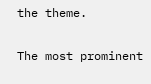the theme.

The most prominent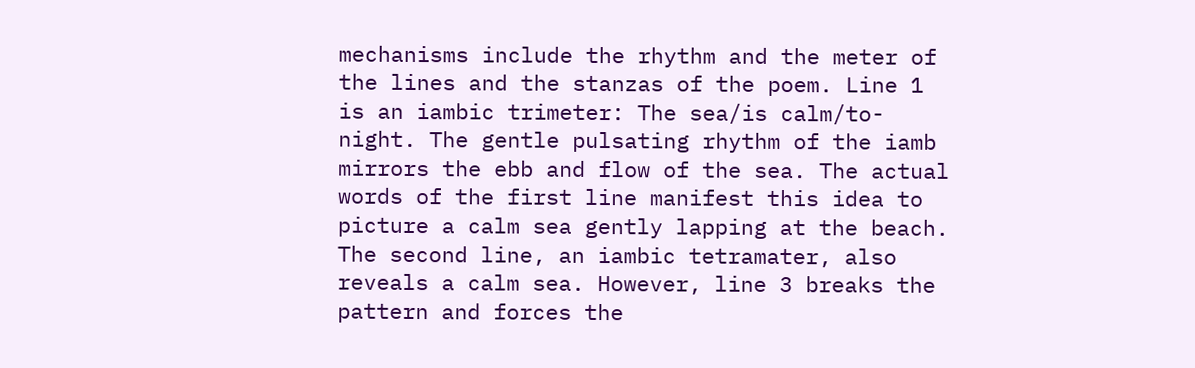mechanisms include the rhythm and the meter of the lines and the stanzas of the poem. Line 1 is an iambic trimeter: The sea/is calm/to-night. The gentle pulsating rhythm of the iamb mirrors the ebb and flow of the sea. The actual words of the first line manifest this idea to picture a calm sea gently lapping at the beach. The second line, an iambic tetramater, also reveals a calm sea. However, line 3 breaks the pattern and forces the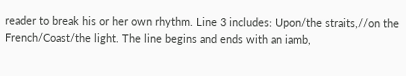reader to break his or her own rhythm. Line 3 includes: Upon/the straits,//on the French/Coast/the light. The line begins and ends with an iamb,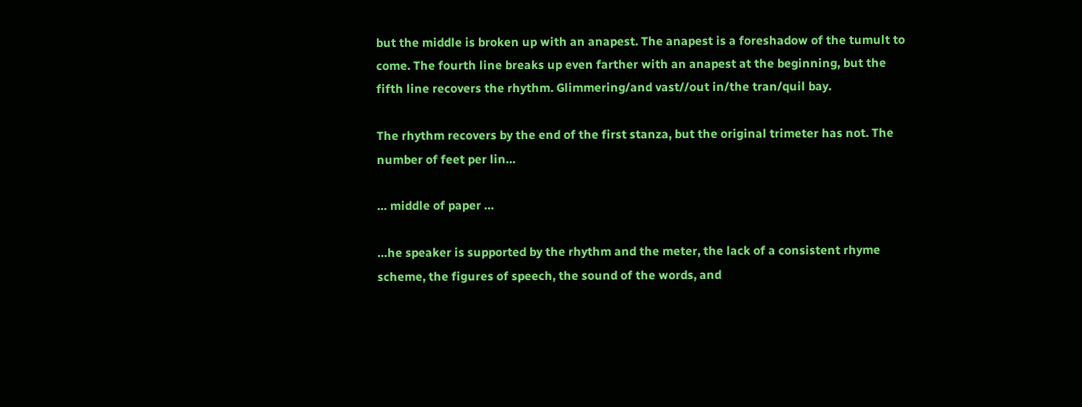but the middle is broken up with an anapest. The anapest is a foreshadow of the tumult to come. The fourth line breaks up even farther with an anapest at the beginning, but the fifth line recovers the rhythm. Glimmering/and vast//out in/the tran/quil bay.

The rhythm recovers by the end of the first stanza, but the original trimeter has not. The number of feet per lin…

… middle of paper …

…he speaker is supported by the rhythm and the meter, the lack of a consistent rhyme scheme, the figures of speech, the sound of the words, and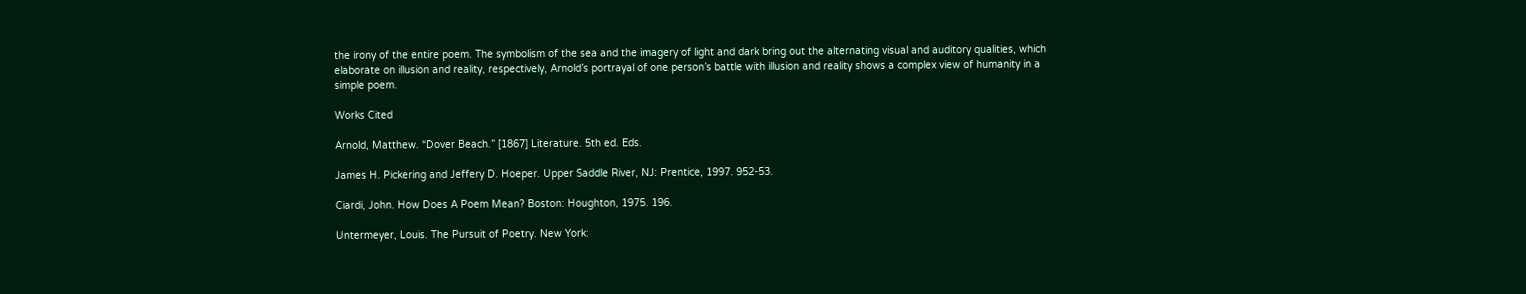the irony of the entire poem. The symbolism of the sea and the imagery of light and dark bring out the alternating visual and auditory qualities, which elaborate on illusion and reality, respectively, Arnold’s portrayal of one person’s battle with illusion and reality shows a complex view of humanity in a simple poem.

Works Cited

Arnold, Matthew. “Dover Beach.” [1867] Literature. 5th ed. Eds.

James H. Pickering and Jeffery D. Hoeper. Upper Saddle River, NJ: Prentice, 1997. 952-53.

Ciardi, John. How Does A Poem Mean? Boston: Houghton, 1975. 196.

Untermeyer, Louis. The Pursuit of Poetry. New York: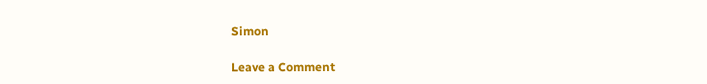Simon

Leave a Comment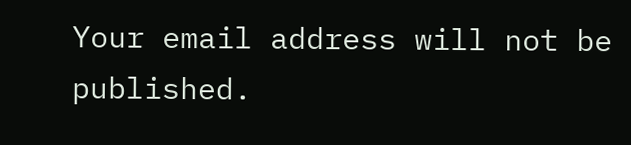Your email address will not be published.